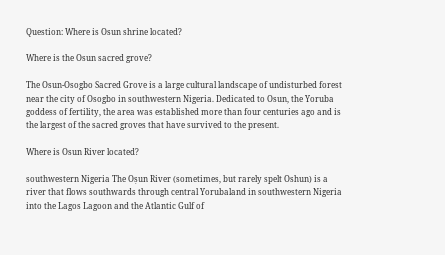Question: Where is Osun shrine located?

Where is the Osun sacred grove?

The Osun-Osogbo Sacred Grove is a large cultural landscape of undisturbed forest near the city of Osogbo in southwestern Nigeria. Dedicated to Osun, the Yoruba goddess of fertility, the area was established more than four centuries ago and is the largest of the sacred groves that have survived to the present.

Where is Osun River located?

southwestern Nigeria The Oṣun River (sometimes, but rarely spelt Oshun) is a river that flows southwards through central Yorubaland in southwestern Nigeria into the Lagos Lagoon and the Atlantic Gulf of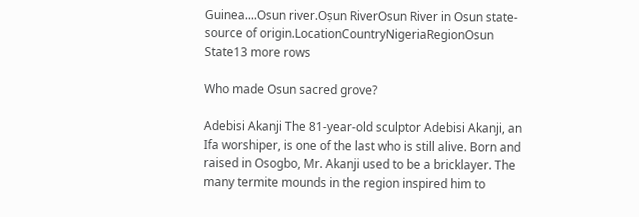Guinea....Osun river.Oṣun RiverOsun River in Osun state-source of origin.LocationCountryNigeriaRegionOsun State13 more rows

Who made Osun sacred grove?

Adebisi Akanji The 81-year-old sculptor Adebisi Akanji, an Ifa worshiper, is one of the last who is still alive. Born and raised in Osogbo, Mr. Akanji used to be a bricklayer. The many termite mounds in the region inspired him to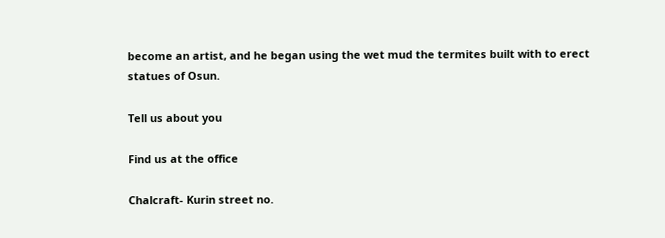become an artist, and he began using the wet mud the termites built with to erect statues of Osun.

Tell us about you

Find us at the office

Chalcraft- Kurin street no.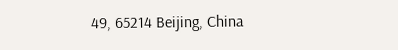49, 65214 Beijing, China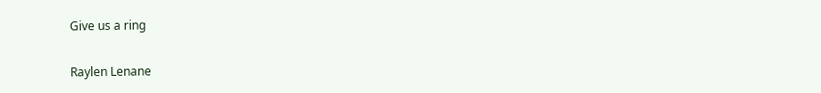Give us a ring

Raylen Lenane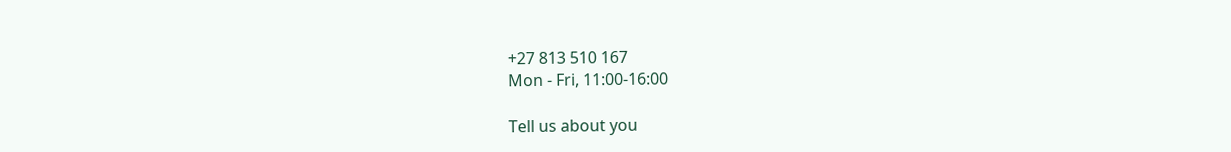+27 813 510 167
Mon - Fri, 11:00-16:00

Tell us about you